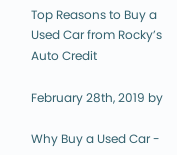Top Reasons to Buy a Used Car from Rocky’s Auto Credit

February 28th, 2019 by

Why Buy a Used Car -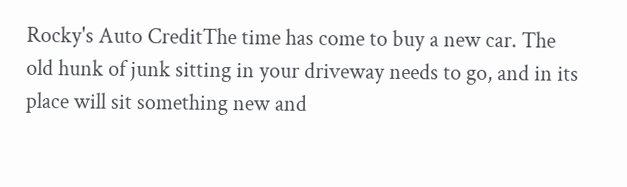Rocky's Auto CreditThe time has come to buy a new car. The old hunk of junk sitting in your driveway needs to go, and in its place will sit something new and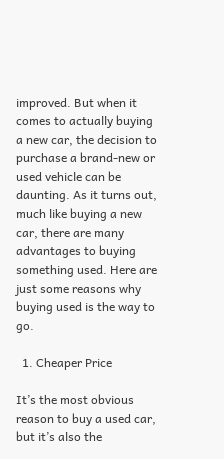improved. But when it comes to actually buying a new car, the decision to purchase a brand-new or used vehicle can be daunting. As it turns out, much like buying a new car, there are many advantages to buying something used. Here are just some reasons why buying used is the way to go.

  1. Cheaper Price

It’s the most obvious reason to buy a used car, but it’s also the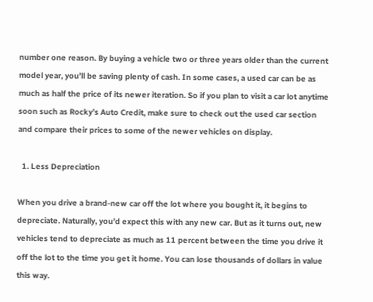number one reason. By buying a vehicle two or three years older than the current model year, you’ll be saving plenty of cash. In some cases, a used car can be as much as half the price of its newer iteration. So if you plan to visit a car lot anytime soon such as Rocky’s Auto Credit, make sure to check out the used car section and compare their prices to some of the newer vehicles on display.

  1. Less Depreciation

When you drive a brand-new car off the lot where you bought it, it begins to depreciate. Naturally, you’d expect this with any new car. But as it turns out, new vehicles tend to depreciate as much as 11 percent between the time you drive it off the lot to the time you get it home. You can lose thousands of dollars in value this way.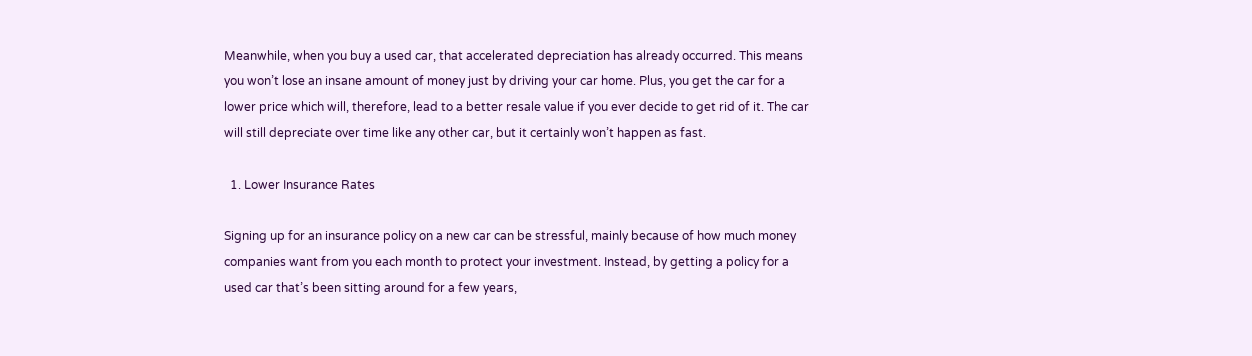Meanwhile, when you buy a used car, that accelerated depreciation has already occurred. This means you won’t lose an insane amount of money just by driving your car home. Plus, you get the car for a lower price which will, therefore, lead to a better resale value if you ever decide to get rid of it. The car will still depreciate over time like any other car, but it certainly won’t happen as fast.

  1. Lower Insurance Rates

Signing up for an insurance policy on a new car can be stressful, mainly because of how much money companies want from you each month to protect your investment. Instead, by getting a policy for a used car that’s been sitting around for a few years,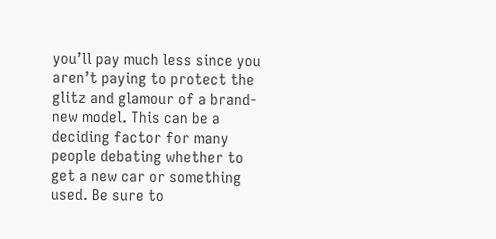you’ll pay much less since you aren’t paying to protect the glitz and glamour of a brand-new model. This can be a deciding factor for many people debating whether to get a new car or something used. Be sure to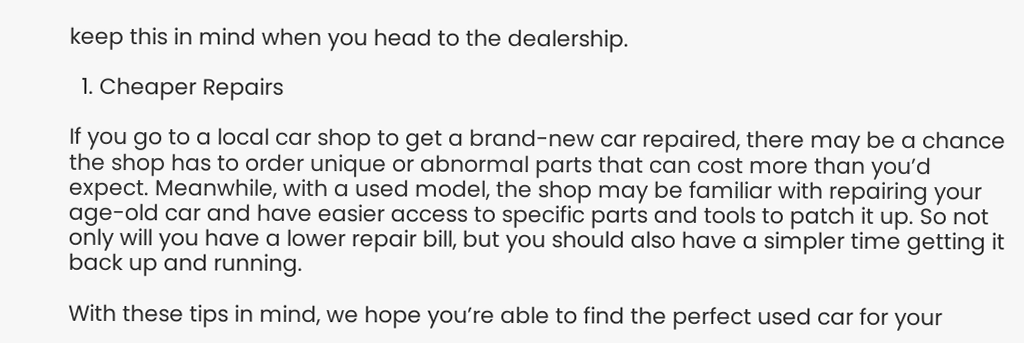keep this in mind when you head to the dealership.

  1. Cheaper Repairs

If you go to a local car shop to get a brand-new car repaired, there may be a chance the shop has to order unique or abnormal parts that can cost more than you’d expect. Meanwhile, with a used model, the shop may be familiar with repairing your age-old car and have easier access to specific parts and tools to patch it up. So not only will you have a lower repair bill, but you should also have a simpler time getting it back up and running.

With these tips in mind, we hope you’re able to find the perfect used car for your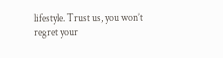lifestyle. Trust us, you won’t regret your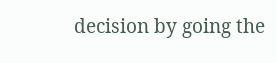decision by going the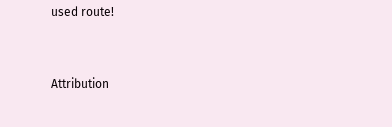used route!


Attribution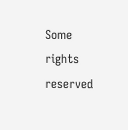Some rights reserved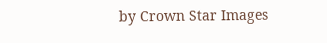by Crown Star Images